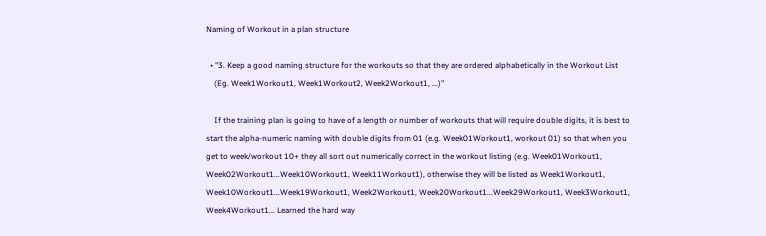Naming of Workout in a plan structure

  • "3. Keep a good naming structure for the workouts so that they are ordered alphabetically in the Workout List
    (Eg. Week1Workout1, Week1Workout2, Week2Workout1, ...)"

    If the training plan is going to have of a length or number of workouts that will require double digits, it is best to start the alpha-numeric naming with double digits from 01 (e.g. Week01Workout1, workout 01) so that when you get to week/workout 10+ they all sort out numerically correct in the workout listing (e.g. Week01Workout1, Week02Workout1...Week10Workout1, Week11Workout1), otherwise they will be listed as Week1Workout1, Week10Workout1...Week19Workout1, Week2Workout1, Week20Workout1...Week29Workout1, Week3Workout1, Week4Workout1... Learned the hard way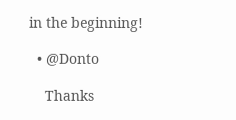in the beginning!

  • @Donto

    Thanks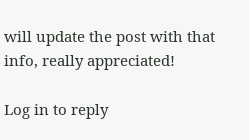will update the post with that info, really appreciated!

Log in to reply